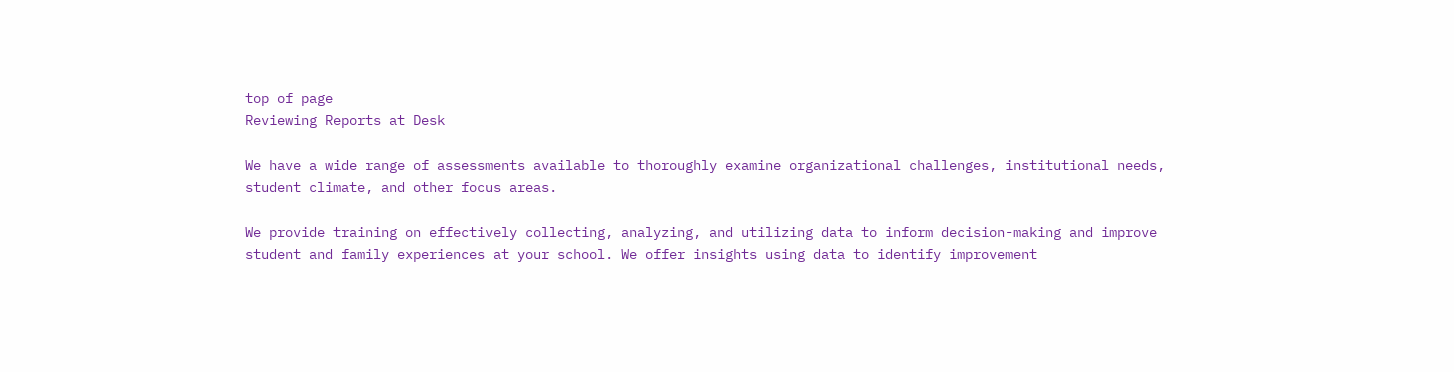top of page
Reviewing Reports at Desk

We have a wide range of assessments available to thoroughly examine organizational challenges, institutional needs, student climate, and other focus areas.

We provide training on effectively collecting, analyzing, and utilizing data to inform decision-making and improve student and family experiences at your school. We offer insights using data to identify improvement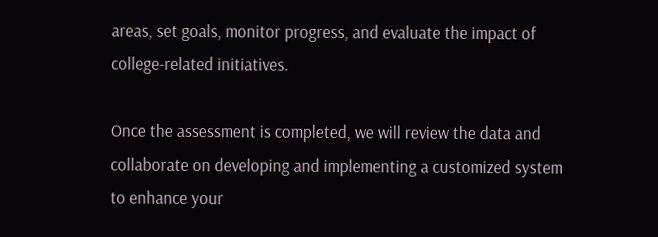areas, set goals, monitor progress, and evaluate the impact of college-related initiatives.

Once the assessment is completed, we will review the data and collaborate on developing and implementing a customized system to enhance your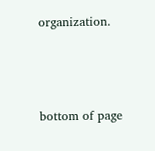organization.



bottom of page